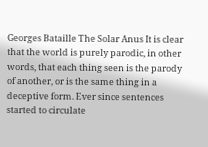Georges Bataille The Solar Anus It is clear that the world is purely parodic, in other words, that each thing seen is the parody of another, or is the same thing in a deceptive form. Ever since sentences started to circulate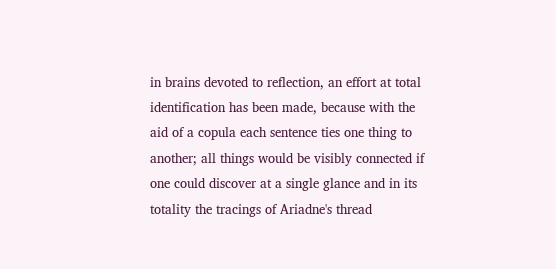in brains devoted to reflection, an effort at total identification has been made, because with the aid of a copula each sentence ties one thing to another; all things would be visibly connected if one could discover at a single glance and in its totality the tracings of Ariadne's thread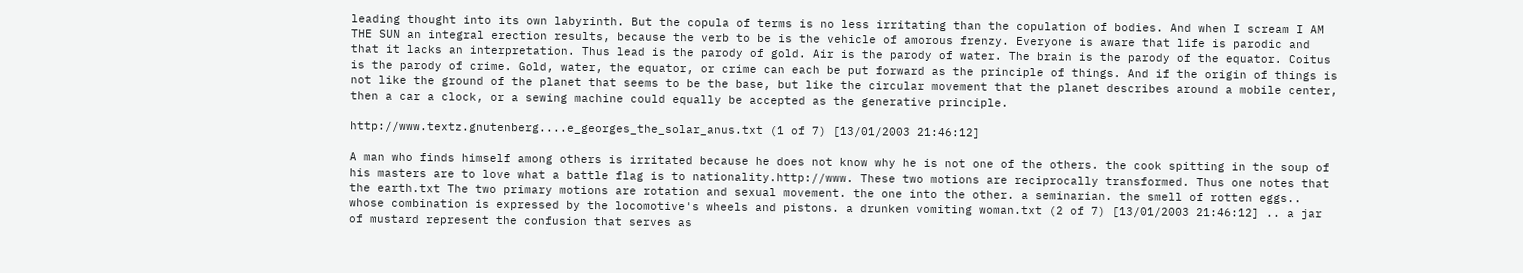leading thought into its own labyrinth. But the copula of terms is no less irritating than the copulation of bodies. And when I scream I AM THE SUN an integral erection results, because the verb to be is the vehicle of amorous frenzy. Everyone is aware that life is parodic and that it lacks an interpretation. Thus lead is the parody of gold. Air is the parody of water. The brain is the parody of the equator. Coitus is the parody of crime. Gold, water, the equator, or crime can each be put forward as the principle of things. And if the origin of things is not like the ground of the planet that seems to be the base, but like the circular movement that the planet describes around a mobile center, then a car a clock, or a sewing machine could equally be accepted as the generative principle.

http://www.textz.gnutenberg....e_georges_the_solar_anus.txt (1 of 7) [13/01/2003 21:46:12]

A man who finds himself among others is irritated because he does not know why he is not one of the others. the cook spitting in the soup of his masters are to love what a battle flag is to nationality.http://www. These two motions are reciprocally transformed. Thus one notes that the earth.txt The two primary motions are rotation and sexual movement. the one into the other. a seminarian. the smell of rotten eggs.. whose combination is expressed by the locomotive's wheels and pistons. a drunken vomiting woman.txt (2 of 7) [13/01/2003 21:46:12] .. a jar of mustard represent the confusion that serves as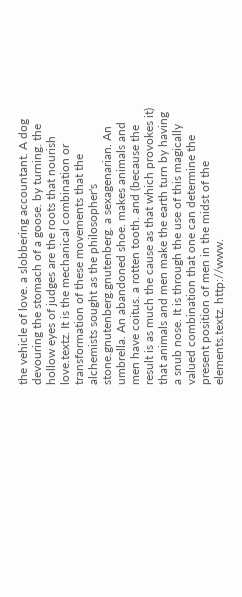the vehicle of love. a slobbering accountant. A dog devouring the stomach of a goose. by turning. the hollow eyes of judges are the roots that nourish love.textz. It is the mechanical combination or transformation of these movements that the alchemists sought as the philosopher's stone.gnutenberg.gnutenberg. a sexagenarian. An umbrella. An abandoned shoe. makes animals and men have coitus. a rotten tooth. and (because the result is as much the cause as that which provokes it) that animals and men make the earth turn by having a snub nose. It is through the use of this magically valued combination that one can determine the present position of men in the midst of the elements.textz. http://www.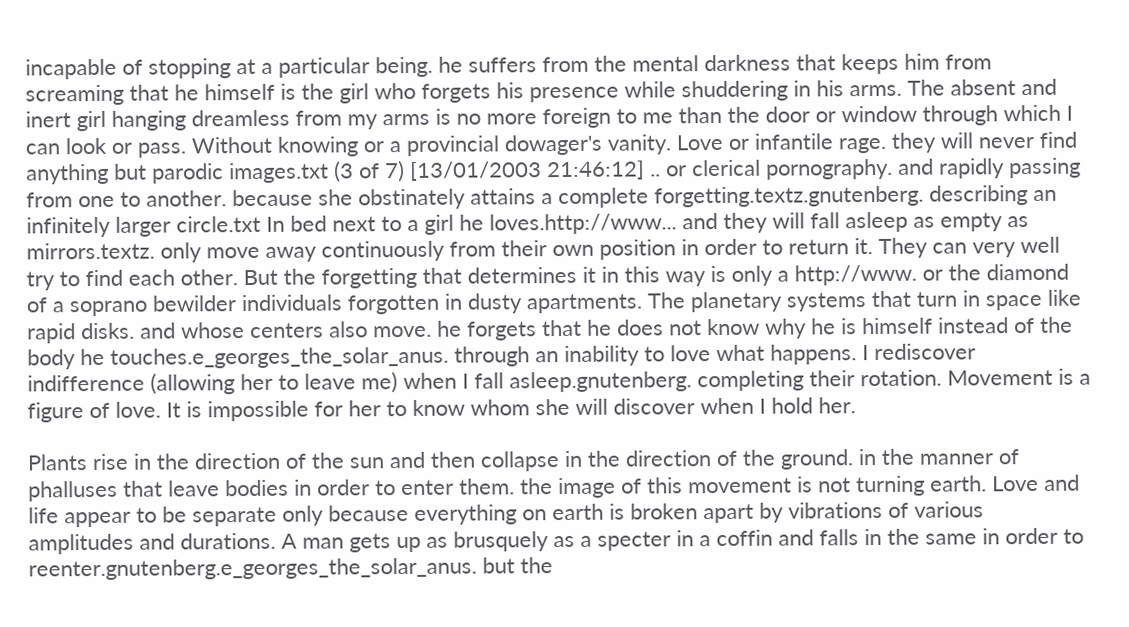incapable of stopping at a particular being. he suffers from the mental darkness that keeps him from screaming that he himself is the girl who forgets his presence while shuddering in his arms. The absent and inert girl hanging dreamless from my arms is no more foreign to me than the door or window through which I can look or pass. Without knowing or a provincial dowager's vanity. Love or infantile rage. they will never find anything but parodic images.txt (3 of 7) [13/01/2003 21:46:12] .. or clerical pornography. and rapidly passing from one to another. because she obstinately attains a complete forgetting.textz.gnutenberg. describing an infinitely larger circle.txt In bed next to a girl he loves.http://www... and they will fall asleep as empty as mirrors.textz. only move away continuously from their own position in order to return it. They can very well try to find each other. But the forgetting that determines it in this way is only a http://www. or the diamond of a soprano bewilder individuals forgotten in dusty apartments. The planetary systems that turn in space like rapid disks. and whose centers also move. he forgets that he does not know why he is himself instead of the body he touches.e_georges_the_solar_anus. through an inability to love what happens. I rediscover indifference (allowing her to leave me) when I fall asleep.gnutenberg. completing their rotation. Movement is a figure of love. It is impossible for her to know whom she will discover when I hold her.

Plants rise in the direction of the sun and then collapse in the direction of the ground. in the manner of phalluses that leave bodies in order to enter them. the image of this movement is not turning earth. Love and life appear to be separate only because everything on earth is broken apart by vibrations of various amplitudes and durations. A man gets up as brusquely as a specter in a coffin and falls in the same in order to reenter.gnutenberg.e_georges_the_solar_anus. but the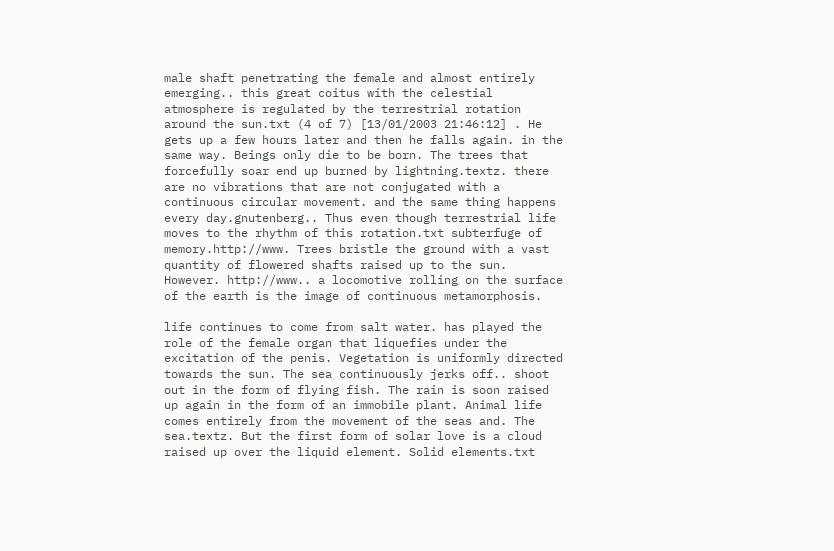male shaft penetrating the female and almost entirely emerging.. this great coitus with the celestial atmosphere is regulated by the terrestrial rotation around the sun.txt (4 of 7) [13/01/2003 21:46:12] . He gets up a few hours later and then he falls again. in the same way. Beings only die to be born. The trees that forcefully soar end up burned by lightning.textz. there are no vibrations that are not conjugated with a continuous circular movement. and the same thing happens every day.gnutenberg.. Thus even though terrestrial life moves to the rhythm of this rotation.txt subterfuge of memory.http://www. Trees bristle the ground with a vast quantity of flowered shafts raised up to the sun. However. http://www.. a locomotive rolling on the surface of the earth is the image of continuous metamorphosis.

life continues to come from salt water. has played the role of the female organ that liquefies under the excitation of the penis. Vegetation is uniformly directed towards the sun. The sea continuously jerks off.. shoot out in the form of flying fish. The rain is soon raised up again in the form of an immobile plant. Animal life comes entirely from the movement of the seas and. The sea.textz. But the first form of solar love is a cloud raised up over the liquid element. Solid elements.txt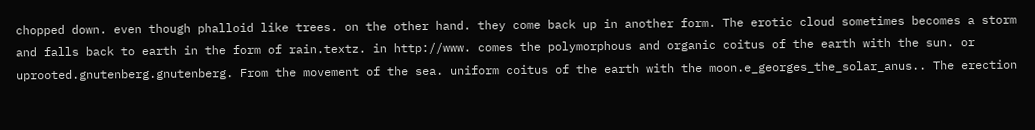chopped down. even though phalloid like trees. on the other hand. they come back up in another form. The erotic cloud sometimes becomes a storm and falls back to earth in the form of rain.textz. in http://www. comes the polymorphous and organic coitus of the earth with the sun. or uprooted.gnutenberg.gnutenberg. From the movement of the sea. uniform coitus of the earth with the moon.e_georges_the_solar_anus.. The erection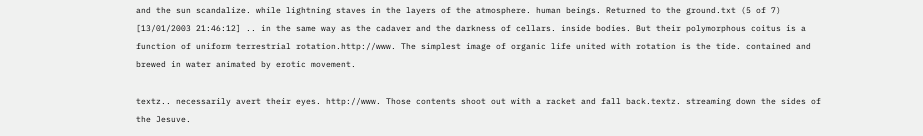and the sun scandalize. while lightning staves in the layers of the atmosphere. human beings. Returned to the ground.txt (5 of 7) [13/01/2003 21:46:12] .. in the same way as the cadaver and the darkness of cellars. inside bodies. But their polymorphous coitus is a function of uniform terrestrial rotation.http://www. The simplest image of organic life united with rotation is the tide. contained and brewed in water animated by erotic movement.

textz.. necessarily avert their eyes. http://www. Those contents shoot out with a racket and fall back.textz. streaming down the sides of the Jesuve.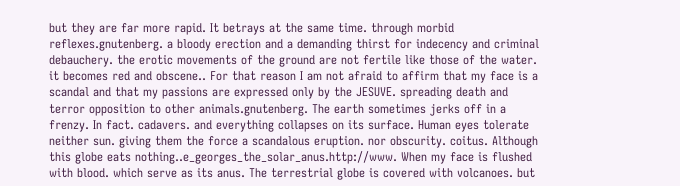but they are far more rapid. It betrays at the same time. through morbid reflexes.gnutenberg. a bloody erection and a demanding thirst for indecency and criminal debauchery. the erotic movements of the ground are not fertile like those of the water. it becomes red and obscene.. For that reason I am not afraid to affirm that my face is a scandal and that my passions are expressed only by the JESUVE. spreading death and terror opposition to other animals.gnutenberg. The earth sometimes jerks off in a frenzy. In fact. cadavers. and everything collapses on its surface. Human eyes tolerate neither sun. giving them the force a scandalous eruption. nor obscurity. coitus. Although this globe eats nothing..e_georges_the_solar_anus.http://www. When my face is flushed with blood. which serve as its anus. The terrestrial globe is covered with volcanoes. but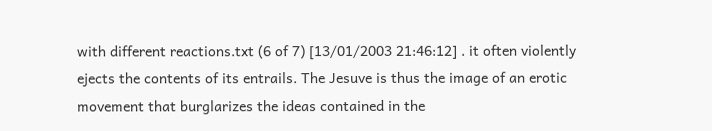with different reactions.txt (6 of 7) [13/01/2003 21:46:12] . it often violently ejects the contents of its entrails. The Jesuve is thus the image of an erotic movement that burglarizes the ideas contained in the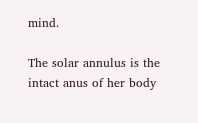mind.

The solar annulus is the intact anus of her body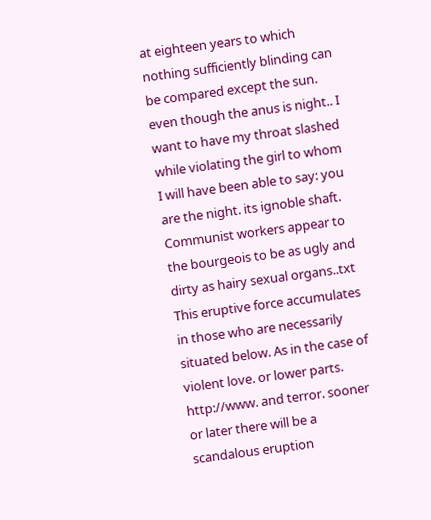at eighteen years to which nothing sufficiently blinding can be compared except the sun. even though the anus is night.. I want to have my throat slashed while violating the girl to whom I will have been able to say: you are the night. its ignoble shaft. Communist workers appear to the bourgeois to be as ugly and dirty as hairy sexual organs..txt This eruptive force accumulates in those who are necessarily situated below. As in the case of violent love. or lower parts. http://www. and terror. sooner or later there will be a scandalous eruption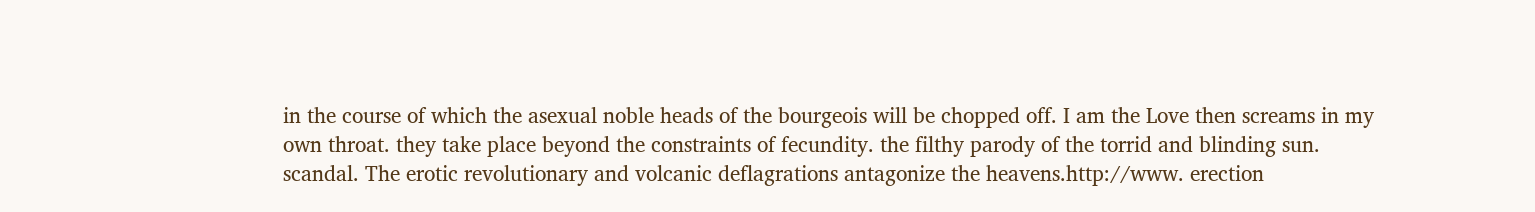in the course of which the asexual noble heads of the bourgeois will be chopped off. I am the Love then screams in my own throat. they take place beyond the constraints of fecundity. the filthy parody of the torrid and blinding sun. scandal. The erotic revolutionary and volcanic deflagrations antagonize the heavens.http://www. erection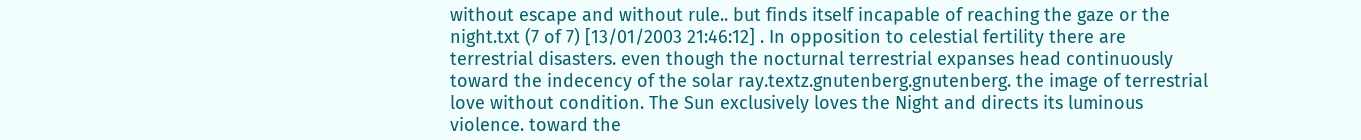without escape and without rule.. but finds itself incapable of reaching the gaze or the night.txt (7 of 7) [13/01/2003 21:46:12] . In opposition to celestial fertility there are terrestrial disasters. even though the nocturnal terrestrial expanses head continuously toward the indecency of the solar ray.textz.gnutenberg.gnutenberg. the image of terrestrial love without condition. The Sun exclusively loves the Night and directs its luminous violence. toward the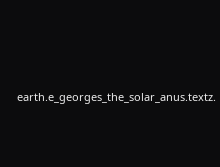earth.e_georges_the_solar_anus.textz.